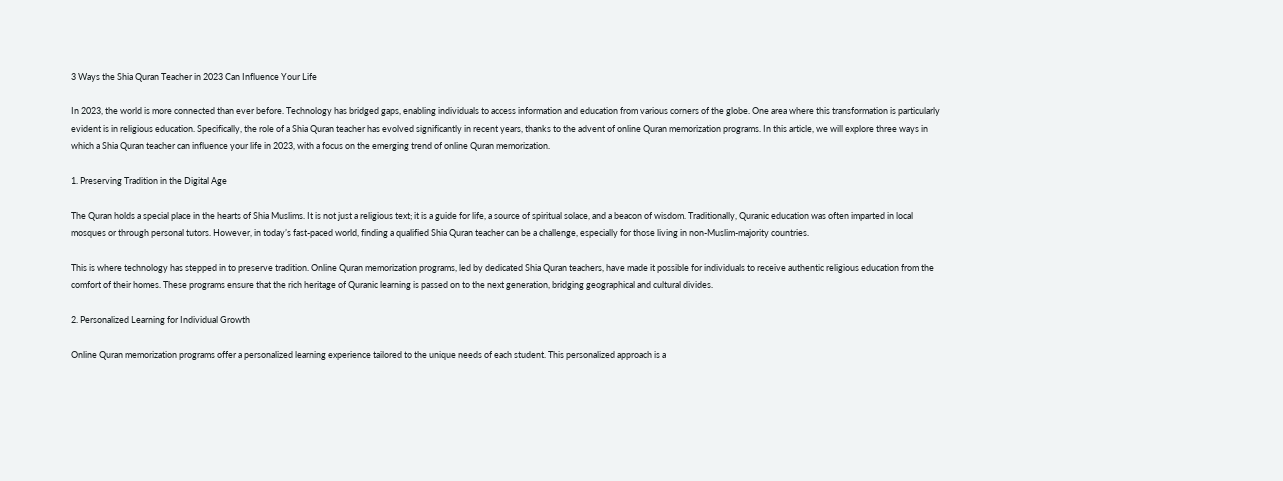3 Ways the Shia Quran Teacher in 2023 Can Influence Your Life

In 2023, the world is more connected than ever before. Technology has bridged gaps, enabling individuals to access information and education from various corners of the globe. One area where this transformation is particularly evident is in religious education. Specifically, the role of a Shia Quran teacher has evolved significantly in recent years, thanks to the advent of online Quran memorization programs. In this article, we will explore three ways in which a Shia Quran teacher can influence your life in 2023, with a focus on the emerging trend of online Quran memorization.

1. Preserving Tradition in the Digital Age

The Quran holds a special place in the hearts of Shia Muslims. It is not just a religious text; it is a guide for life, a source of spiritual solace, and a beacon of wisdom. Traditionally, Quranic education was often imparted in local mosques or through personal tutors. However, in today’s fast-paced world, finding a qualified Shia Quran teacher can be a challenge, especially for those living in non-Muslim-majority countries.

This is where technology has stepped in to preserve tradition. Online Quran memorization programs, led by dedicated Shia Quran teachers, have made it possible for individuals to receive authentic religious education from the comfort of their homes. These programs ensure that the rich heritage of Quranic learning is passed on to the next generation, bridging geographical and cultural divides.

2. Personalized Learning for Individual Growth

Online Quran memorization programs offer a personalized learning experience tailored to the unique needs of each student. This personalized approach is a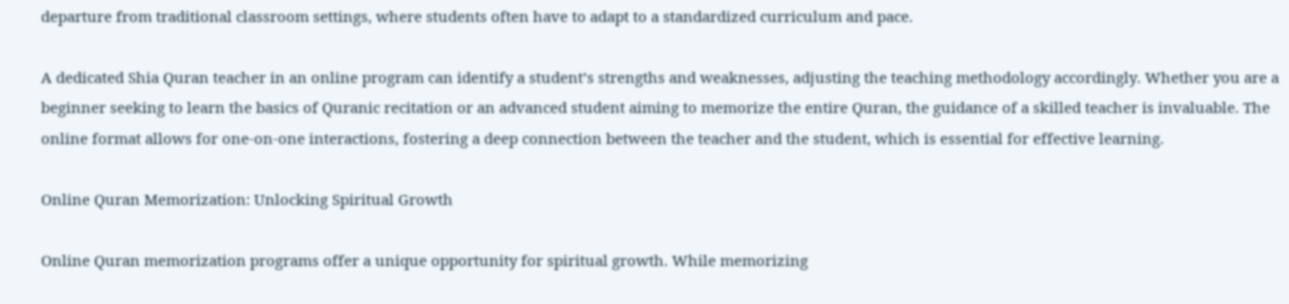departure from traditional classroom settings, where students often have to adapt to a standardized curriculum and pace.

A dedicated Shia Quran teacher in an online program can identify a student’s strengths and weaknesses, adjusting the teaching methodology accordingly. Whether you are a beginner seeking to learn the basics of Quranic recitation or an advanced student aiming to memorize the entire Quran, the guidance of a skilled teacher is invaluable. The online format allows for one-on-one interactions, fostering a deep connection between the teacher and the student, which is essential for effective learning.

Online Quran Memorization: Unlocking Spiritual Growth

Online Quran memorization programs offer a unique opportunity for spiritual growth. While memorizing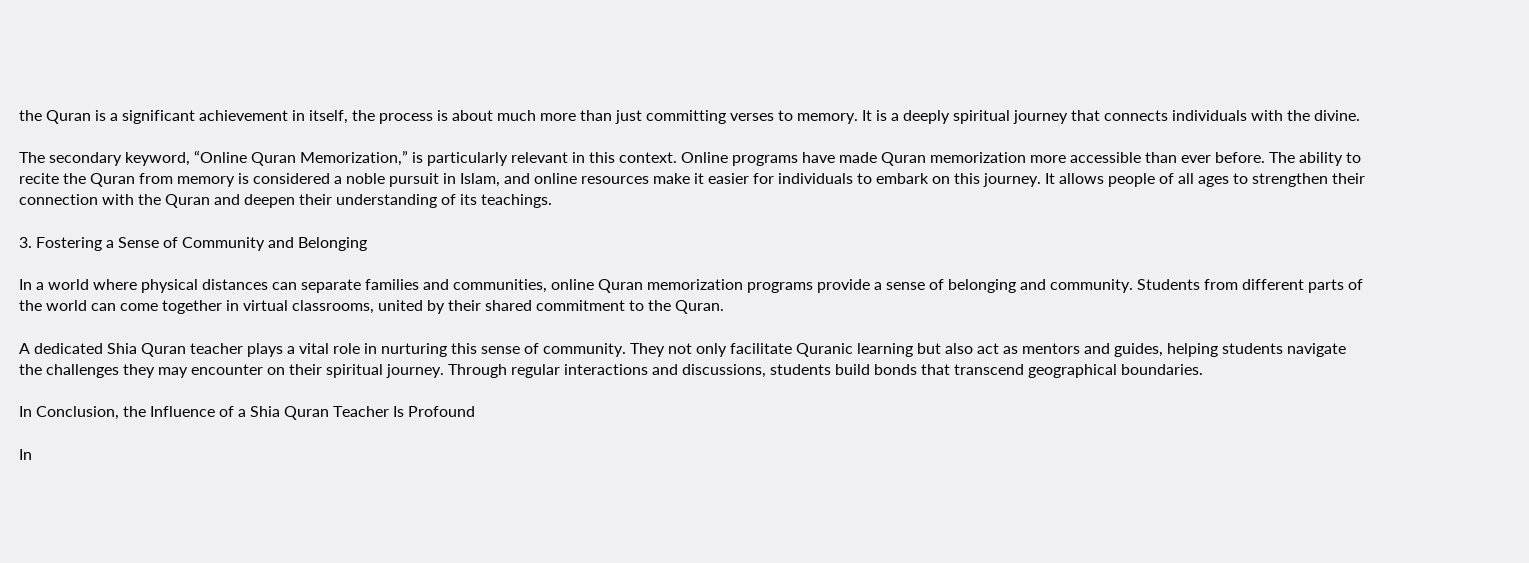the Quran is a significant achievement in itself, the process is about much more than just committing verses to memory. It is a deeply spiritual journey that connects individuals with the divine.

The secondary keyword, “Online Quran Memorization,” is particularly relevant in this context. Online programs have made Quran memorization more accessible than ever before. The ability to recite the Quran from memory is considered a noble pursuit in Islam, and online resources make it easier for individuals to embark on this journey. It allows people of all ages to strengthen their connection with the Quran and deepen their understanding of its teachings.

3. Fostering a Sense of Community and Belonging

In a world where physical distances can separate families and communities, online Quran memorization programs provide a sense of belonging and community. Students from different parts of the world can come together in virtual classrooms, united by their shared commitment to the Quran.

A dedicated Shia Quran teacher plays a vital role in nurturing this sense of community. They not only facilitate Quranic learning but also act as mentors and guides, helping students navigate the challenges they may encounter on their spiritual journey. Through regular interactions and discussions, students build bonds that transcend geographical boundaries.

In Conclusion, the Influence of a Shia Quran Teacher Is Profound

In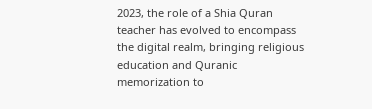2023, the role of a Shia Quran teacher has evolved to encompass the digital realm, bringing religious education and Quranic memorization to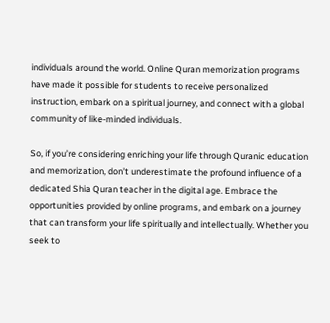individuals around the world. Online Quran memorization programs have made it possible for students to receive personalized instruction, embark on a spiritual journey, and connect with a global community of like-minded individuals.

So, if you’re considering enriching your life through Quranic education and memorization, don’t underestimate the profound influence of a dedicated Shia Quran teacher in the digital age. Embrace the opportunities provided by online programs, and embark on a journey that can transform your life spiritually and intellectually. Whether you seek to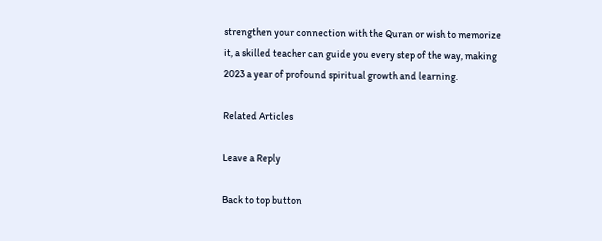strengthen your connection with the Quran or wish to memorize it, a skilled teacher can guide you every step of the way, making 2023 a year of profound spiritual growth and learning.

Related Articles

Leave a Reply

Back to top button